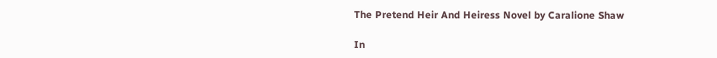The Pretend Heir And Heiress Novel by Caralione Shaw

In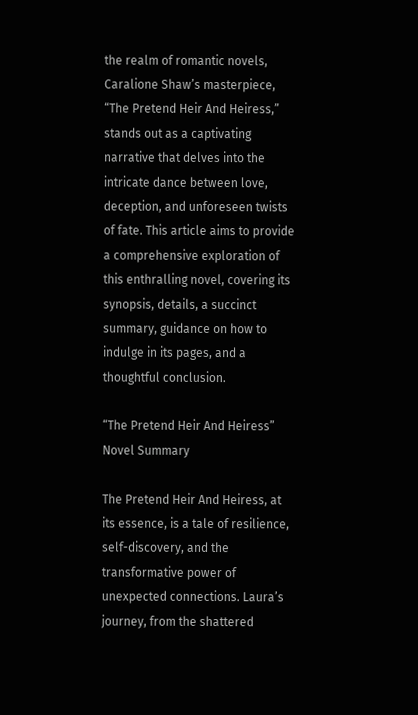the realm of romantic novels, Caralione Shaw’s masterpiece, “The Pretend Heir And Heiress,” stands out as a captivating narrative that delves into the intricate dance between love, deception, and unforeseen twists of fate. This article aims to provide a comprehensive exploration of this enthralling novel, covering its synopsis, details, a succinct summary, guidance on how to indulge in its pages, and a thoughtful conclusion.

“The Pretend Heir And Heiress” Novel Summary

The Pretend Heir And Heiress, at its essence, is a tale of resilience, self-discovery, and the transformative power of unexpected connections. Laura’s journey, from the shattered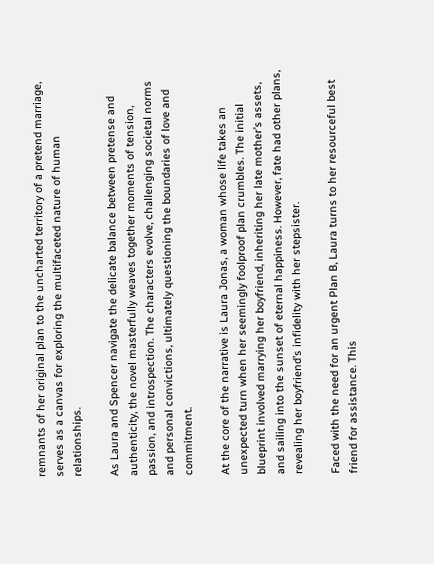remnants of her original plan to the uncharted territory of a pretend marriage, serves as a canvas for exploring the multifaceted nature of human relationships.

As Laura and Spencer navigate the delicate balance between pretense and authenticity, the novel masterfully weaves together moments of tension, passion, and introspection. The characters evolve, challenging societal norms and personal convictions, ultimately questioning the boundaries of love and commitment.

At the core of the narrative is Laura Jonas, a woman whose life takes an unexpected turn when her seemingly foolproof plan crumbles. The initial blueprint involved marrying her boyfriend, inheriting her late mother’s assets, and sailing into the sunset of eternal happiness. However, fate had other plans, revealing her boyfriend’s infidelity with her stepsister.

Faced with the need for an urgent Plan B, Laura turns to her resourceful best friend for assistance. This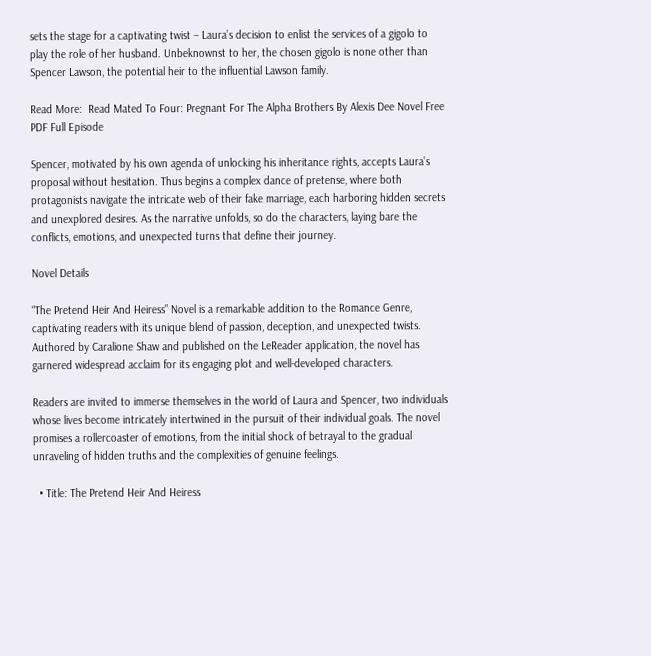sets the stage for a captivating twist – Laura’s decision to enlist the services of a gigolo to play the role of her husband. Unbeknownst to her, the chosen gigolo is none other than Spencer Lawson, the potential heir to the influential Lawson family.

Read More:  Read Mated To Four: Pregnant For The Alpha Brothers By Alexis Dee Novel Free PDF Full Episode

Spencer, motivated by his own agenda of unlocking his inheritance rights, accepts Laura’s proposal without hesitation. Thus begins a complex dance of pretense, where both protagonists navigate the intricate web of their fake marriage, each harboring hidden secrets and unexplored desires. As the narrative unfolds, so do the characters, laying bare the conflicts, emotions, and unexpected turns that define their journey.

Novel Details

“The Pretend Heir And Heiress” Novel is a remarkable addition to the Romance Genre, captivating readers with its unique blend of passion, deception, and unexpected twists. Authored by Caralione Shaw and published on the LeReader application, the novel has garnered widespread acclaim for its engaging plot and well-developed characters.

Readers are invited to immerse themselves in the world of Laura and Spencer, two individuals whose lives become intricately intertwined in the pursuit of their individual goals. The novel promises a rollercoaster of emotions, from the initial shock of betrayal to the gradual unraveling of hidden truths and the complexities of genuine feelings.

  • Title: The Pretend Heir And Heiress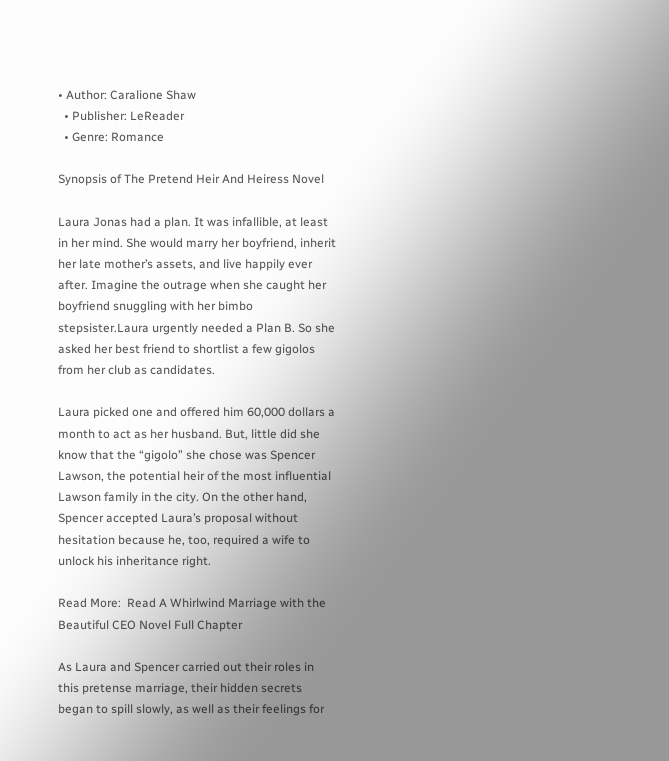• Author: Caralione Shaw
  • Publisher: LeReader
  • Genre: Romance

Synopsis of The Pretend Heir And Heiress Novel

Laura Jonas had a plan. It was infallible, at least in her mind. She would marry her boyfriend, inherit her late mother’s assets, and live happily ever after. Imagine the outrage when she caught her boyfriend snuggling with her bimbo stepsister.Laura urgently needed a Plan B. So she asked her best friend to shortlist a few gigolos from her club as candidates.

Laura picked one and offered him 60,000 dollars a month to act as her husband. But, little did she know that the “gigolo” she chose was Spencer Lawson, the potential heir of the most influential Lawson family in the city. On the other hand, Spencer accepted Laura’s proposal without hesitation because he, too, required a wife to unlock his inheritance right.

Read More:  Read A Whirlwind Marriage with the Beautiful CEO Novel Full Chapter

As Laura and Spencer carried out their roles in this pretense marriage, their hidden secrets began to spill slowly, as well as their feelings for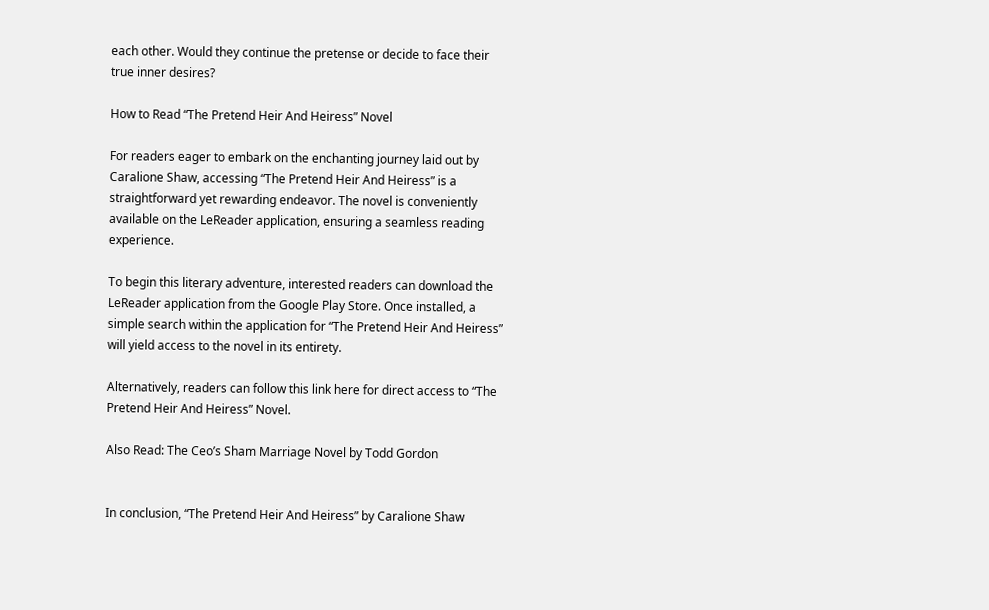each other. Would they continue the pretense or decide to face their true inner desires?

How to Read “The Pretend Heir And Heiress” Novel

For readers eager to embark on the enchanting journey laid out by Caralione Shaw, accessing “The Pretend Heir And Heiress” is a straightforward yet rewarding endeavor. The novel is conveniently available on the LeReader application, ensuring a seamless reading experience.

To begin this literary adventure, interested readers can download the LeReader application from the Google Play Store. Once installed, a simple search within the application for “The Pretend Heir And Heiress” will yield access to the novel in its entirety.

Alternatively, readers can follow this link here for direct access to “The Pretend Heir And Heiress” Novel.

Also Read: The Ceo’s Sham Marriage Novel by Todd Gordon


In conclusion, “The Pretend Heir And Heiress” by Caralione Shaw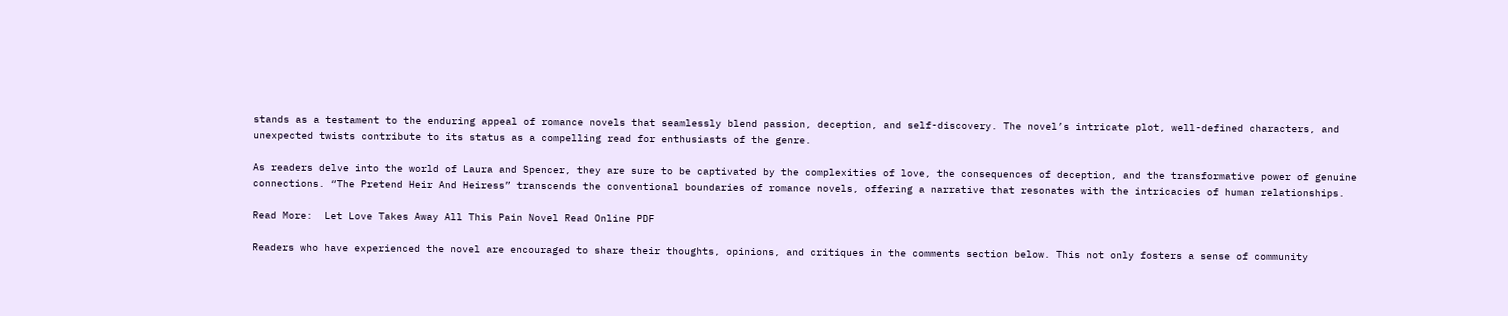stands as a testament to the enduring appeal of romance novels that seamlessly blend passion, deception, and self-discovery. The novel’s intricate plot, well-defined characters, and unexpected twists contribute to its status as a compelling read for enthusiasts of the genre.

As readers delve into the world of Laura and Spencer, they are sure to be captivated by the complexities of love, the consequences of deception, and the transformative power of genuine connections. “The Pretend Heir And Heiress” transcends the conventional boundaries of romance novels, offering a narrative that resonates with the intricacies of human relationships.

Read More:  Let Love Takes Away All This Pain Novel Read Online PDF

Readers who have experienced the novel are encouraged to share their thoughts, opinions, and critiques in the comments section below. This not only fosters a sense of community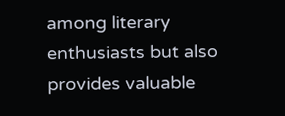among literary enthusiasts but also provides valuable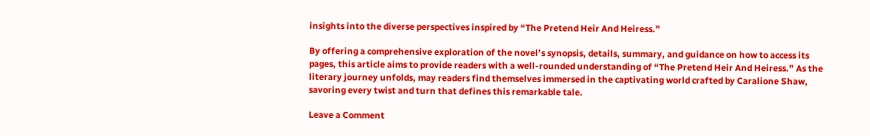insights into the diverse perspectives inspired by “The Pretend Heir And Heiress.”

By offering a comprehensive exploration of the novel’s synopsis, details, summary, and guidance on how to access its pages, this article aims to provide readers with a well-rounded understanding of “The Pretend Heir And Heiress.” As the literary journey unfolds, may readers find themselves immersed in the captivating world crafted by Caralione Shaw, savoring every twist and turn that defines this remarkable tale.

Leave a Comment